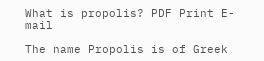What is propolis? PDF Print E-mail

The name Propolis is of Greek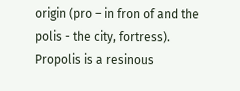origin (pro – in fron of and the polis - the city, fortress). Propolis is a resinous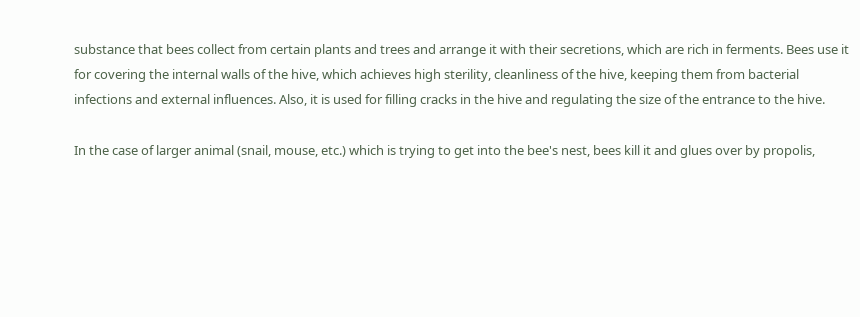substance that bees collect from certain plants and trees and arrange it with their secretions, which are rich in ferments. Bees use it for covering the internal walls of the hive, which achieves high sterility, cleanliness of the hive, keeping them from bacterial infections and external influences. Also, it is used for filling cracks in the hive and regulating the size of the entrance to the hive.

In the case of larger animal (snail, mouse, etc.) which is trying to get into the bee's nest, bees kill it and glues over by propolis,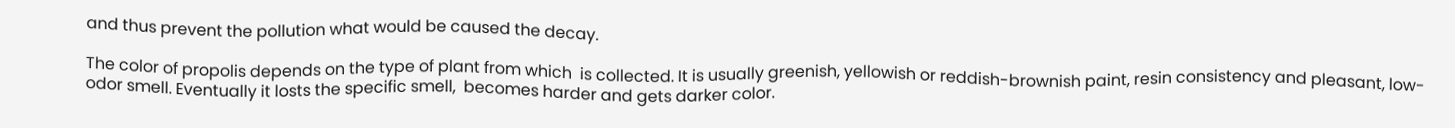and thus prevent the pollution what would be caused the decay.

The color of propolis depends on the type of plant from which  is collected. It is usually greenish, yellowish or reddish-brownish paint, resin consistency and pleasant, low-odor smell. Eventually it losts the specific smell,  becomes harder and gets darker color.